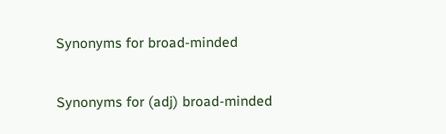Synonyms for broad-minded

Synonyms for (adj) broad-minded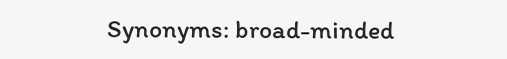Synonyms: broad-minded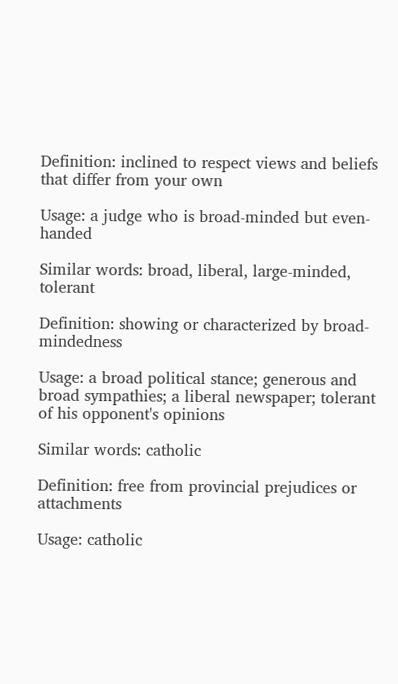Definition: inclined to respect views and beliefs that differ from your own

Usage: a judge who is broad-minded but even-handed

Similar words: broad, liberal, large-minded, tolerant

Definition: showing or characterized by broad-mindedness

Usage: a broad political stance; generous and broad sympathies; a liberal newspaper; tolerant of his opponent's opinions

Similar words: catholic

Definition: free from provincial prejudices or attachments

Usage: catholic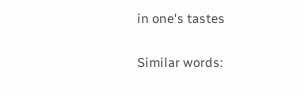in one's tastes

Similar words: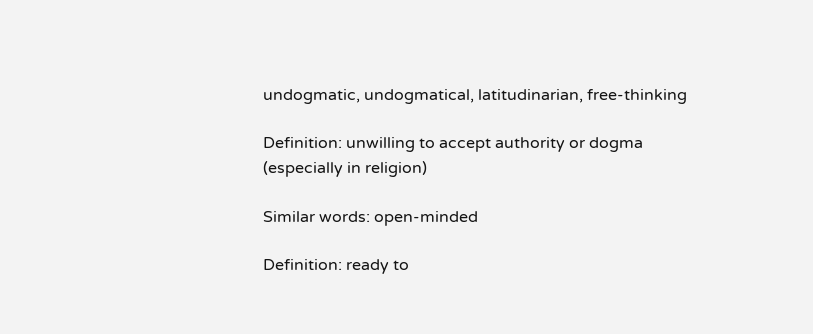undogmatic, undogmatical, latitudinarian, free-thinking

Definition: unwilling to accept authority or dogma (especially in religion)

Similar words: open-minded

Definition: ready to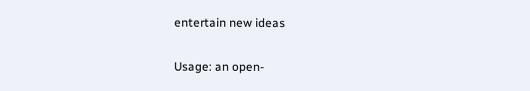entertain new ideas

Usage: an open-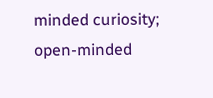minded curiosity; open-minded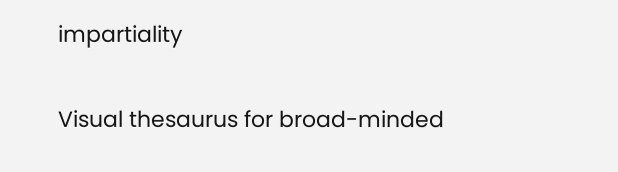impartiality

Visual thesaurus for broad-minded